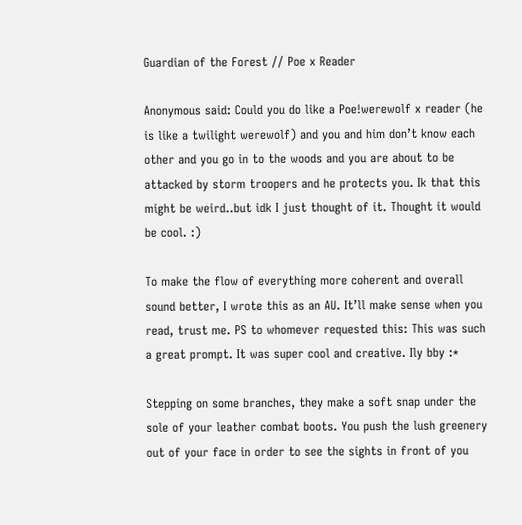Guardian of the Forest // Poe x Reader

Anonymous said: Could you do like a Poe!werewolf x reader (he is like a twilight werewolf) and you and him don’t know each other and you go in to the woods and you are about to be attacked by storm troopers and he protects you. Ik that this might be weird..but idk I just thought of it. Thought it would be cool. :)

To make the flow of everything more coherent and overall sound better, I wrote this as an AU. It’ll make sense when you read, trust me. PS to whomever requested this: This was such a great prompt. It was super cool and creative. Ily bby :*

Stepping on some branches, they make a soft snap under the sole of your leather combat boots. You push the lush greenery out of your face in order to see the sights in front of you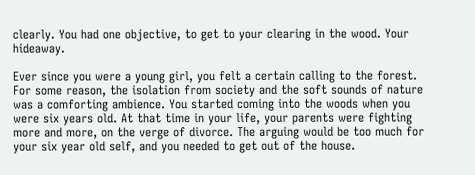clearly. You had one objective, to get to your clearing in the wood. Your hideaway.

Ever since you were a young girl, you felt a certain calling to the forest. For some reason, the isolation from society and the soft sounds of nature was a comforting ambience. You started coming into the woods when you were six years old. At that time in your life, your parents were fighting more and more, on the verge of divorce. The arguing would be too much for your six year old self, and you needed to get out of the house.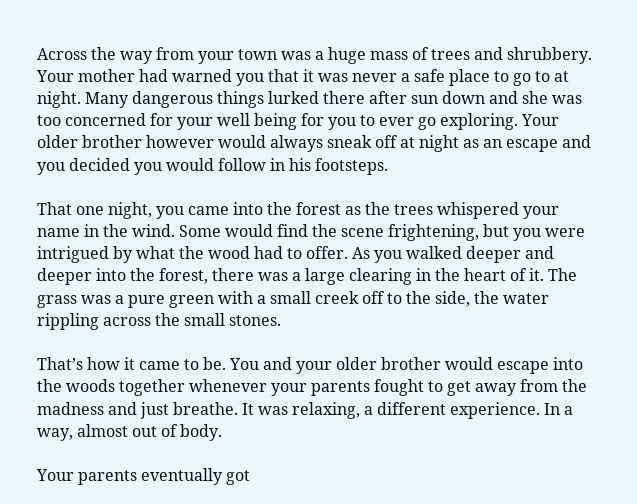Across the way from your town was a huge mass of trees and shrubbery. Your mother had warned you that it was never a safe place to go to at night. Many dangerous things lurked there after sun down and she was too concerned for your well being for you to ever go exploring. Your older brother however would always sneak off at night as an escape and you decided you would follow in his footsteps.

That one night, you came into the forest as the trees whispered your name in the wind. Some would find the scene frightening, but you were intrigued by what the wood had to offer. As you walked deeper and deeper into the forest, there was a large clearing in the heart of it. The grass was a pure green with a small creek off to the side, the water rippling across the small stones.

That’s how it came to be. You and your older brother would escape into the woods together whenever your parents fought to get away from the madness and just breathe. It was relaxing, a different experience. In a way, almost out of body.

Your parents eventually got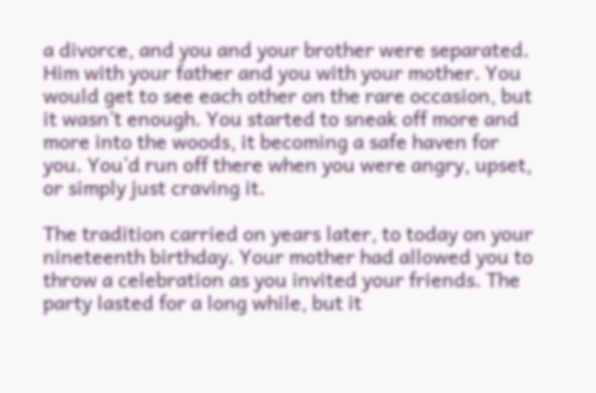a divorce, and you and your brother were separated. Him with your father and you with your mother. You would get to see each other on the rare occasion, but it wasn’t enough. You started to sneak off more and more into the woods, it becoming a safe haven for you. You’d run off there when you were angry, upset, or simply just craving it.

The tradition carried on years later, to today on your nineteenth birthday. Your mother had allowed you to throw a celebration as you invited your friends. The party lasted for a long while, but it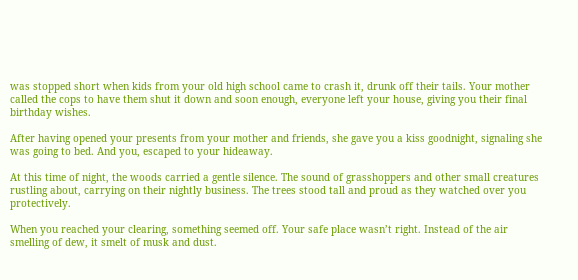was stopped short when kids from your old high school came to crash it, drunk off their tails. Your mother called the cops to have them shut it down and soon enough, everyone left your house, giving you their final birthday wishes.

After having opened your presents from your mother and friends, she gave you a kiss goodnight, signaling she was going to bed. And you, escaped to your hideaway.

At this time of night, the woods carried a gentle silence. The sound of grasshoppers and other small creatures rustling about, carrying on their nightly business. The trees stood tall and proud as they watched over you protectively.

When you reached your clearing, something seemed off. Your safe place wasn’t right. Instead of the air smelling of dew, it smelt of musk and dust.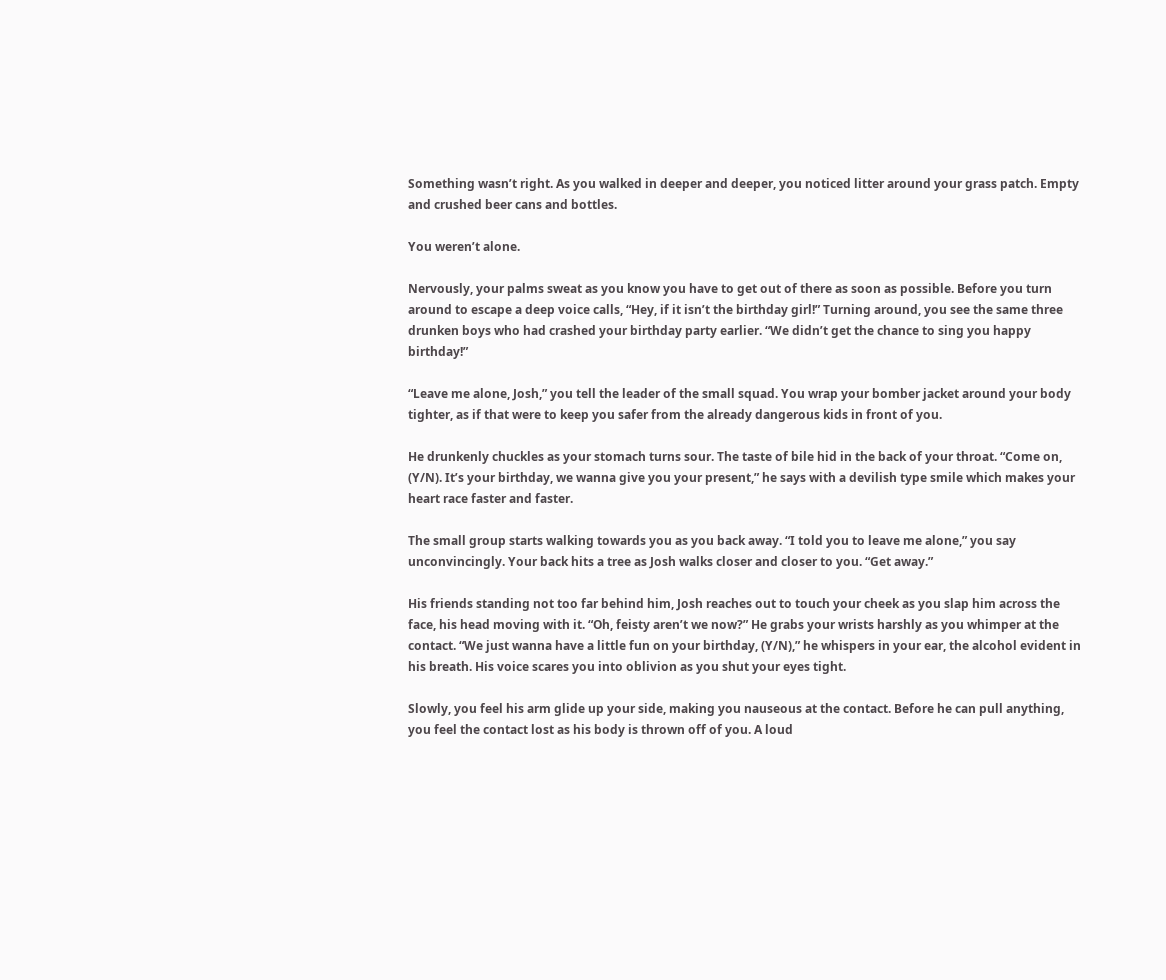Something wasn’t right. As you walked in deeper and deeper, you noticed litter around your grass patch. Empty and crushed beer cans and bottles.

You weren’t alone.

Nervously, your palms sweat as you know you have to get out of there as soon as possible. Before you turn around to escape a deep voice calls, “Hey, if it isn’t the birthday girl!” Turning around, you see the same three drunken boys who had crashed your birthday party earlier. “We didn’t get the chance to sing you happy birthday!”

“Leave me alone, Josh,” you tell the leader of the small squad. You wrap your bomber jacket around your body tighter, as if that were to keep you safer from the already dangerous kids in front of you.

He drunkenly chuckles as your stomach turns sour. The taste of bile hid in the back of your throat. “Come on, (Y/N). It’s your birthday, we wanna give you your present,” he says with a devilish type smile which makes your heart race faster and faster.

The small group starts walking towards you as you back away. “I told you to leave me alone,” you say unconvincingly. Your back hits a tree as Josh walks closer and closer to you. “Get away.”

His friends standing not too far behind him, Josh reaches out to touch your cheek as you slap him across the face, his head moving with it. “Oh, feisty aren’t we now?” He grabs your wrists harshly as you whimper at the contact. “We just wanna have a little fun on your birthday, (Y/N),” he whispers in your ear, the alcohol evident in his breath. His voice scares you into oblivion as you shut your eyes tight.

Slowly, you feel his arm glide up your side, making you nauseous at the contact. Before he can pull anything, you feel the contact lost as his body is thrown off of you. A loud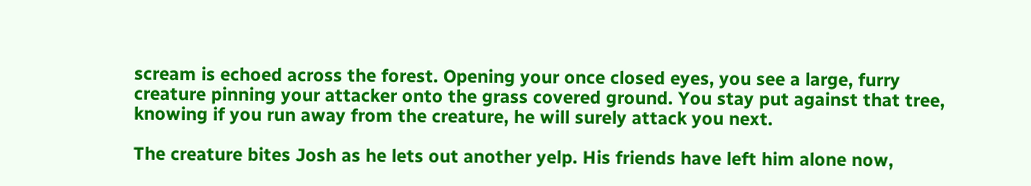scream is echoed across the forest. Opening your once closed eyes, you see a large, furry creature pinning your attacker onto the grass covered ground. You stay put against that tree, knowing if you run away from the creature, he will surely attack you next.

The creature bites Josh as he lets out another yelp. His friends have left him alone now,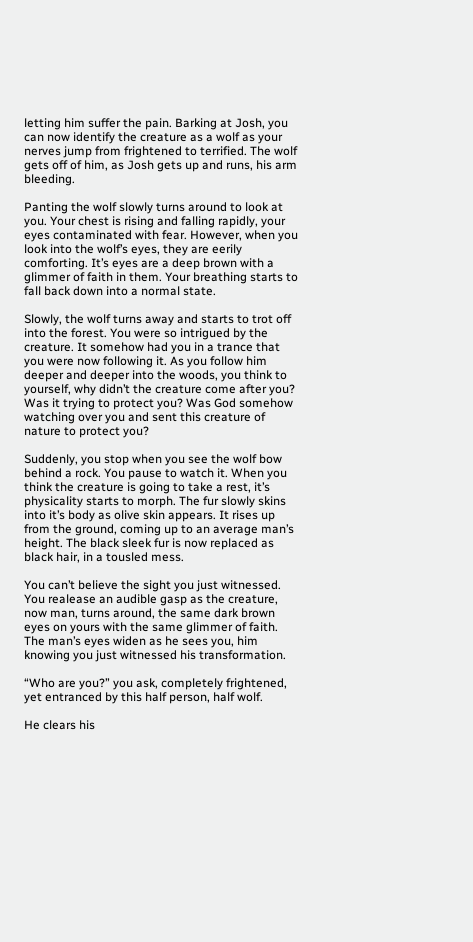letting him suffer the pain. Barking at Josh, you can now identify the creature as a wolf as your nerves jump from frightened to terrified. The wolf gets off of him, as Josh gets up and runs, his arm bleeding.

Panting the wolf slowly turns around to look at you. Your chest is rising and falling rapidly, your eyes contaminated with fear. However, when you look into the wolf’s eyes, they are eerily comforting. It’s eyes are a deep brown with a glimmer of faith in them. Your breathing starts to fall back down into a normal state.

Slowly, the wolf turns away and starts to trot off into the forest. You were so intrigued by the creature. It somehow had you in a trance that you were now following it. As you follow him deeper and deeper into the woods, you think to yourself, why didn’t the creature come after you? Was it trying to protect you? Was God somehow watching over you and sent this creature of nature to protect you?

Suddenly, you stop when you see the wolf bow behind a rock. You pause to watch it. When you think the creature is going to take a rest, it’s physicality starts to morph. The fur slowly skins into it’s body as olive skin appears. It rises up from the ground, coming up to an average man’s height. The black sleek fur is now replaced as black hair, in a tousled mess.

You can’t believe the sight you just witnessed. You realease an audible gasp as the creature, now man, turns around, the same dark brown eyes on yours with the same glimmer of faith. The man’s eyes widen as he sees you, him knowing you just witnessed his transformation.

“Who are you?” you ask, completely frightened, yet entranced by this half person, half wolf.

He clears his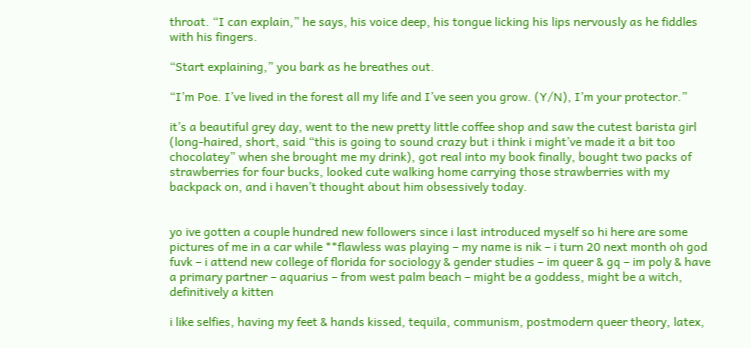throat. “I can explain,” he says, his voice deep, his tongue licking his lips nervously as he fiddles with his fingers.

“Start explaining,” you bark as he breathes out.

“I’m Poe. I’ve lived in the forest all my life and I’ve seen you grow. (Y/N), I’m your protector.”

it’s a beautiful grey day, went to the new pretty little coffee shop and saw the cutest barista girl (long-haired, short, said “this is going to sound crazy but i think i might’ve made it a bit too chocolatey” when she brought me my drink), got real into my book finally, bought two packs of strawberries for four bucks, looked cute walking home carrying those strawberries with my backpack on, and i haven’t thought about him obsessively today.


yo ive gotten a couple hundred new followers since i last introduced myself so hi here are some pictures of me in a car while **flawless was playing – my name is nik – i turn 20 next month oh god fuvk – i attend new college of florida for sociology & gender studies – im queer & gq – im poly & have a primary partner – aquarius – from west palm beach – might be a goddess, might be a witch, definitively a kitten

i like selfies, having my feet & hands kissed, tequila, communism, postmodern queer theory, latex,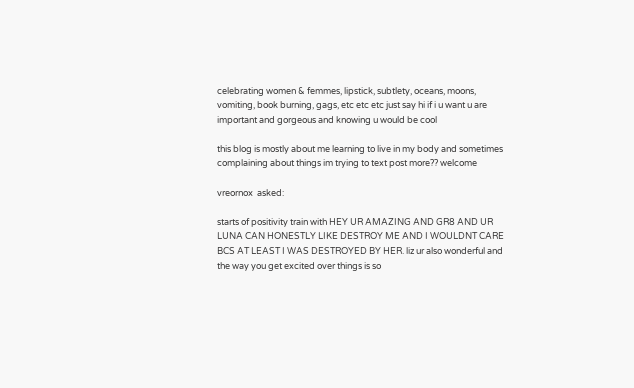celebrating women & femmes, lipstick, subtlety, oceans, moons, vomiting, book burning, gags, etc etc etc just say hi if i u want u are important and gorgeous and knowing u would be cool

this blog is mostly about me learning to live in my body and sometimes complaining about things im trying to text post more?? welcome

vreornox  asked:

starts of positivity train with HEY UR AMAZING AND GR8 AND UR LUNA CAN HONESTLY LIKE DESTROY ME AND I WOULDNT CARE BCS AT LEAST I WAS DESTROYED BY HER. liz ur also wonderful and the way you get excited over things is so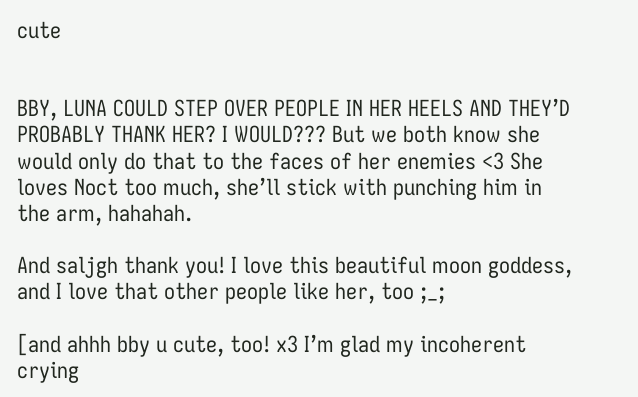cute


BBY, LUNA COULD STEP OVER PEOPLE IN HER HEELS AND THEY’D PROBABLY THANK HER? I WOULD??? But we both know she would only do that to the faces of her enemies <3 She loves Noct too much, she’ll stick with punching him in the arm, hahahah.

And saljgh thank you! I love this beautiful moon goddess, and I love that other people like her, too ;_;

[and ahhh bby u cute, too! x3 I’m glad my incoherent crying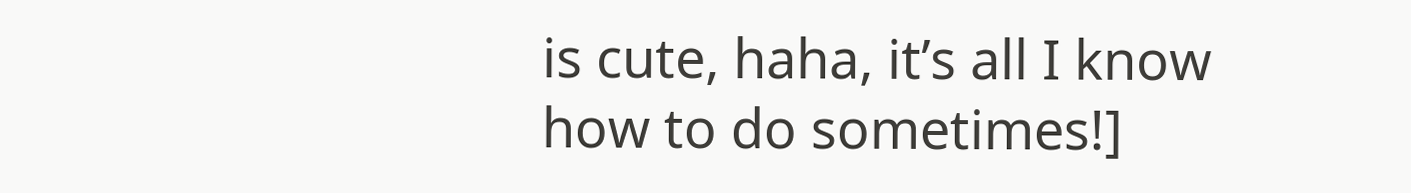is cute, haha, it’s all I know how to do sometimes!]